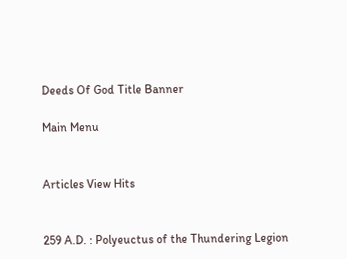Deeds Of God Title Banner

Main Menu


Articles View Hits


259 A.D. : Polyeuctus of the Thundering Legion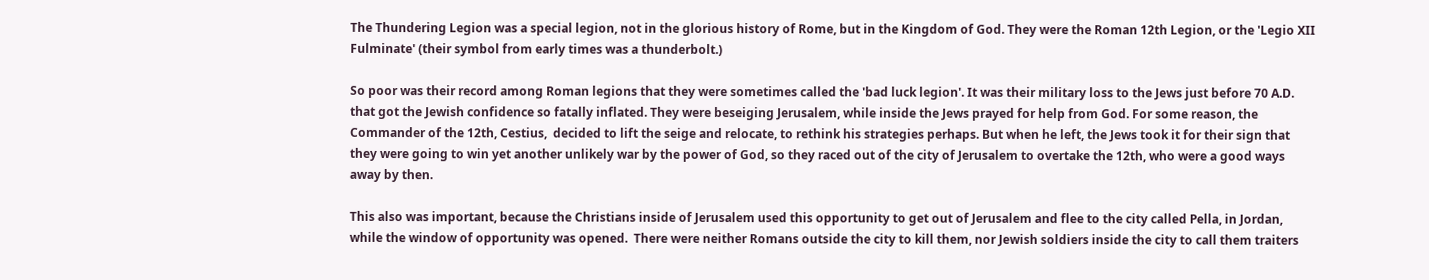The Thundering Legion was a special legion, not in the glorious history of Rome, but in the Kingdom of God. They were the Roman 12th Legion, or the 'Legio XII Fulminate' (their symbol from early times was a thunderbolt.)

So poor was their record among Roman legions that they were sometimes called the 'bad luck legion'. It was their military loss to the Jews just before 70 A.D. that got the Jewish confidence so fatally inflated. They were beseiging Jerusalem, while inside the Jews prayed for help from God. For some reason, the Commander of the 12th, Cestius,  decided to lift the seige and relocate, to rethink his strategies perhaps. But when he left, the Jews took it for their sign that they were going to win yet another unlikely war by the power of God, so they raced out of the city of Jerusalem to overtake the 12th, who were a good ways away by then.

This also was important, because the Christians inside of Jerusalem used this opportunity to get out of Jerusalem and flee to the city called Pella, in Jordan, while the window of opportunity was opened.  There were neither Romans outside the city to kill them, nor Jewish soldiers inside the city to call them traiters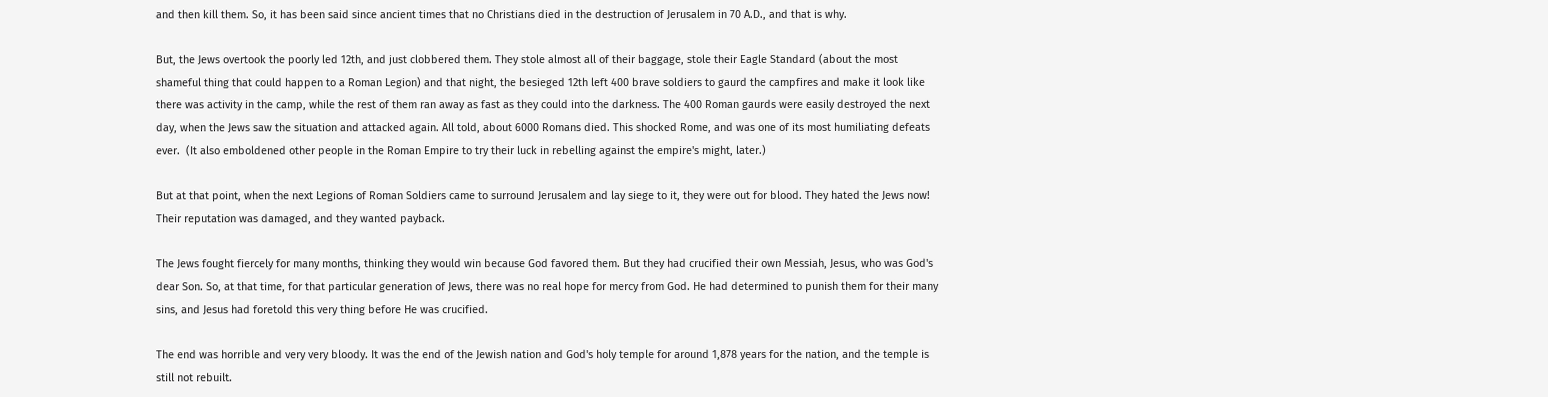and then kill them. So, it has been said since ancient times that no Christians died in the destruction of Jerusalem in 70 A.D., and that is why.

But, the Jews overtook the poorly led 12th, and just clobbered them. They stole almost all of their baggage, stole their Eagle Standard (about the most shameful thing that could happen to a Roman Legion) and that night, the besieged 12th left 400 brave soldiers to gaurd the campfires and make it look like there was activity in the camp, while the rest of them ran away as fast as they could into the darkness. The 400 Roman gaurds were easily destroyed the next day, when the Jews saw the situation and attacked again. All told, about 6000 Romans died. This shocked Rome, and was one of its most humiliating defeats ever.  (It also emboldened other people in the Roman Empire to try their luck in rebelling against the empire's might, later.)

But at that point, when the next Legions of Roman Soldiers came to surround Jerusalem and lay siege to it, they were out for blood. They hated the Jews now! Their reputation was damaged, and they wanted payback.

The Jews fought fiercely for many months, thinking they would win because God favored them. But they had crucified their own Messiah, Jesus, who was God's dear Son. So, at that time, for that particular generation of Jews, there was no real hope for mercy from God. He had determined to punish them for their many sins, and Jesus had foretold this very thing before He was crucified.

The end was horrible and very very bloody. It was the end of the Jewish nation and God's holy temple for around 1,878 years for the nation, and the temple is still not rebuilt.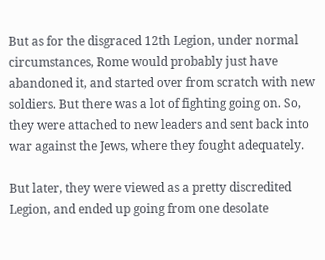But as for the disgraced 12th Legion, under normal circumstances, Rome would probably just have abandoned it, and started over from scratch with new soldiers. But there was a lot of fighting going on. So, they were attached to new leaders and sent back into war against the Jews, where they fought adequately.

But later, they were viewed as a pretty discredited Legion, and ended up going from one desolate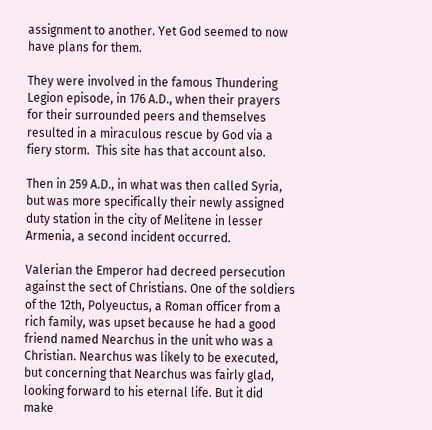assignment to another. Yet God seemed to now have plans for them.

They were involved in the famous Thundering Legion episode, in 176 A.D., when their prayers for their surrounded peers and themselves resulted in a miraculous rescue by God via a fiery storm.  This site has that account also.

Then in 259 A.D., in what was then called Syria, but was more specifically their newly assigned duty station in the city of Melitene in lesser Armenia, a second incident occurred.

Valerian the Emperor had decreed persecution against the sect of Christians. One of the soldiers of the 12th, Polyeuctus, a Roman officer from a rich family, was upset because he had a good friend named Nearchus in the unit who was a Christian. Nearchus was likely to be executed, but concerning that Nearchus was fairly glad, looking forward to his eternal life. But it did make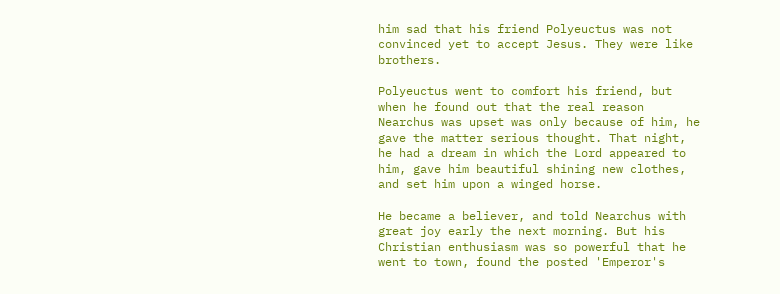him sad that his friend Polyeuctus was not convinced yet to accept Jesus. They were like brothers.

Polyeuctus went to comfort his friend, but when he found out that the real reason Nearchus was upset was only because of him, he gave the matter serious thought. That night, he had a dream in which the Lord appeared to him, gave him beautiful shining new clothes, and set him upon a winged horse.

He became a believer, and told Nearchus with great joy early the next morning. But his Christian enthusiasm was so powerful that he went to town, found the posted 'Emperor's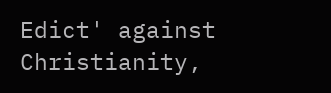Edict' against Christianity,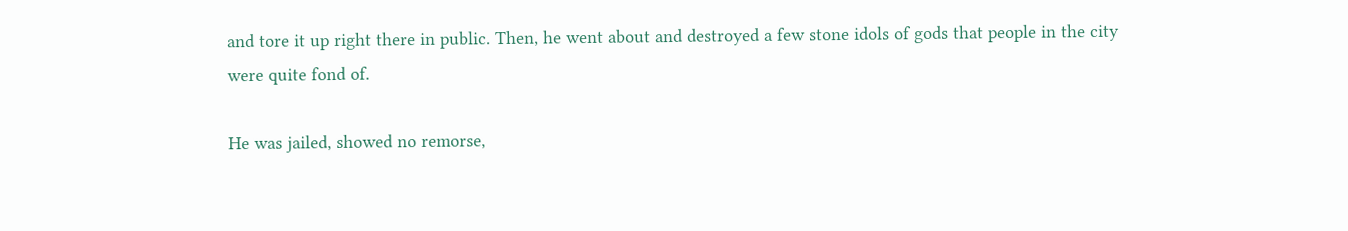and tore it up right there in public. Then, he went about and destroyed a few stone idols of gods that people in the city were quite fond of.

He was jailed, showed no remorse,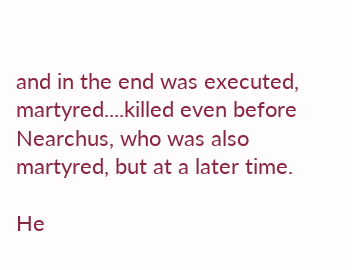and in the end was executed, martyred....killed even before Nearchus, who was also martyred, but at a later time.

He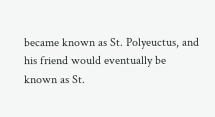became known as St. Polyeuctus, and his friend would eventually be known as St.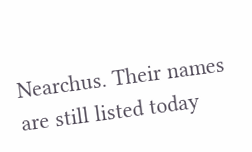Nearchus. Their names are still listed today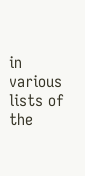in various lists of the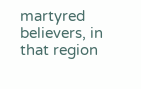martyred believers, in that region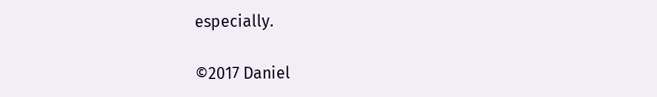especially.

©2017 Daniel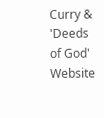Curry & 'Deeds of God' Website